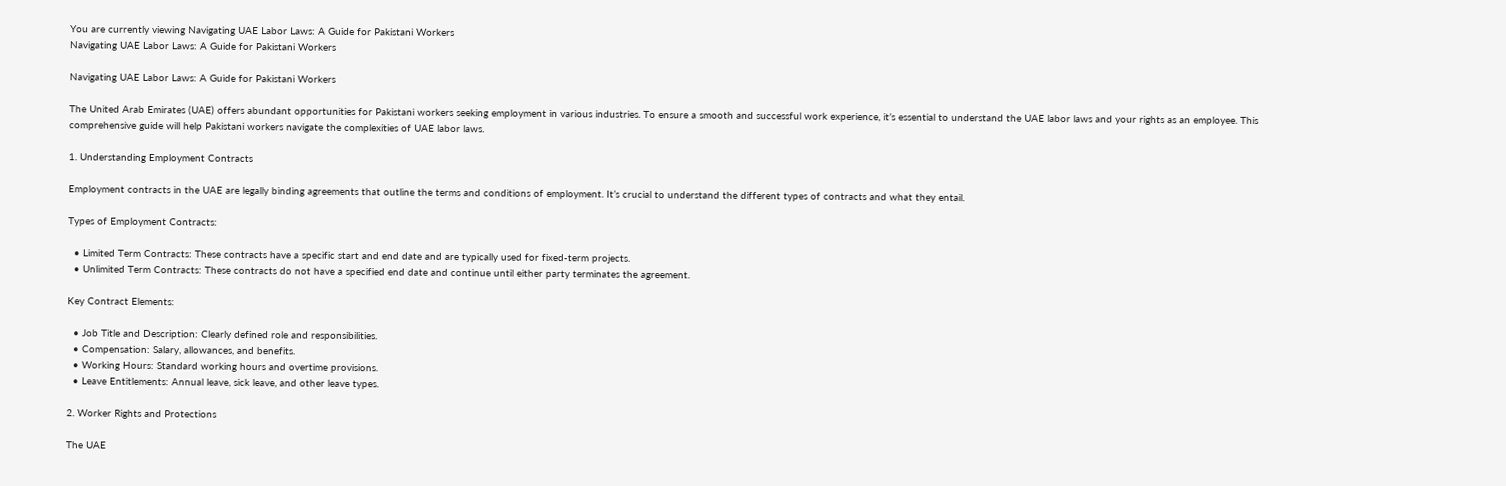You are currently viewing Navigating UAE Labor Laws: A Guide for Pakistani Workers
Navigating UAE Labor Laws: A Guide for Pakistani Workers

Navigating UAE Labor Laws: A Guide for Pakistani Workers

The United Arab Emirates (UAE) offers abundant opportunities for Pakistani workers seeking employment in various industries. To ensure a smooth and successful work experience, it’s essential to understand the UAE labor laws and your rights as an employee. This comprehensive guide will help Pakistani workers navigate the complexities of UAE labor laws.

1. Understanding Employment Contracts

Employment contracts in the UAE are legally binding agreements that outline the terms and conditions of employment. It’s crucial to understand the different types of contracts and what they entail.

Types of Employment Contracts:

  • Limited Term Contracts: These contracts have a specific start and end date and are typically used for fixed-term projects.
  • Unlimited Term Contracts: These contracts do not have a specified end date and continue until either party terminates the agreement.

Key Contract Elements:

  • Job Title and Description: Clearly defined role and responsibilities.
  • Compensation: Salary, allowances, and benefits.
  • Working Hours: Standard working hours and overtime provisions.
  • Leave Entitlements: Annual leave, sick leave, and other leave types.

2. Worker Rights and Protections

The UAE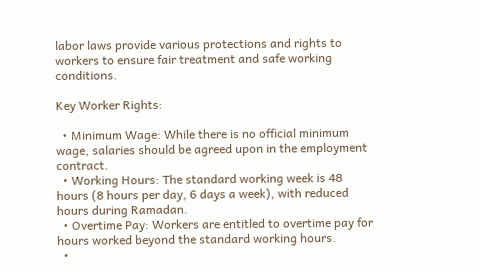labor laws provide various protections and rights to workers to ensure fair treatment and safe working conditions.

Key Worker Rights:

  • Minimum Wage: While there is no official minimum wage, salaries should be agreed upon in the employment contract.
  • Working Hours: The standard working week is 48 hours (8 hours per day, 6 days a week), with reduced hours during Ramadan.
  • Overtime Pay: Workers are entitled to overtime pay for hours worked beyond the standard working hours.
  •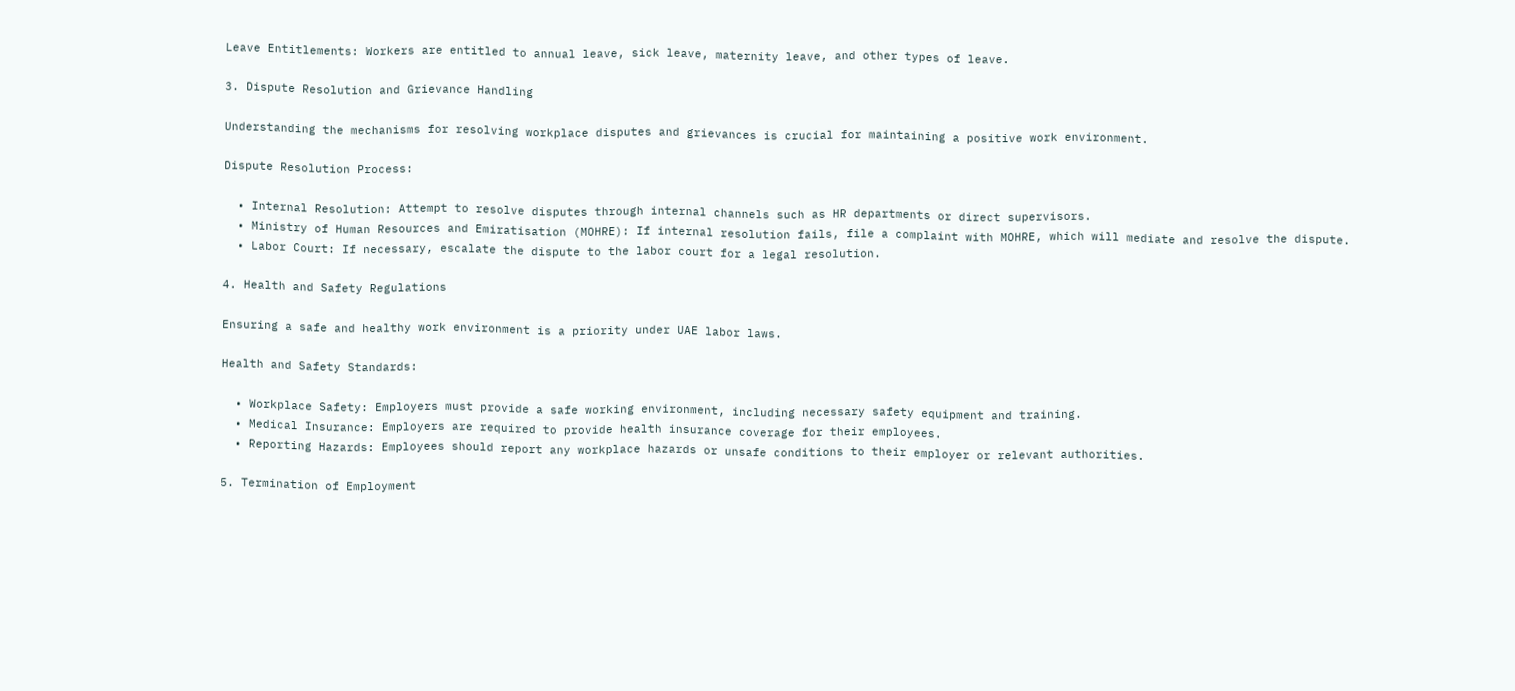Leave Entitlements: Workers are entitled to annual leave, sick leave, maternity leave, and other types of leave.

3. Dispute Resolution and Grievance Handling

Understanding the mechanisms for resolving workplace disputes and grievances is crucial for maintaining a positive work environment.

Dispute Resolution Process:

  • Internal Resolution: Attempt to resolve disputes through internal channels such as HR departments or direct supervisors.
  • Ministry of Human Resources and Emiratisation (MOHRE): If internal resolution fails, file a complaint with MOHRE, which will mediate and resolve the dispute.
  • Labor Court: If necessary, escalate the dispute to the labor court for a legal resolution.

4. Health and Safety Regulations

Ensuring a safe and healthy work environment is a priority under UAE labor laws.

Health and Safety Standards:

  • Workplace Safety: Employers must provide a safe working environment, including necessary safety equipment and training.
  • Medical Insurance: Employers are required to provide health insurance coverage for their employees.
  • Reporting Hazards: Employees should report any workplace hazards or unsafe conditions to their employer or relevant authorities.

5. Termination of Employment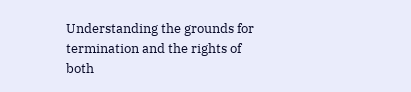Understanding the grounds for termination and the rights of both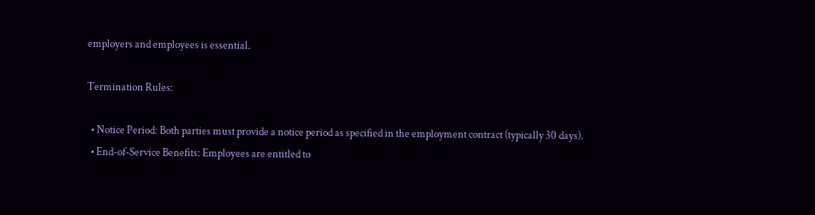employers and employees is essential.

Termination Rules:

  • Notice Period: Both parties must provide a notice period as specified in the employment contract (typically 30 days).
  • End-of-Service Benefits: Employees are entitled to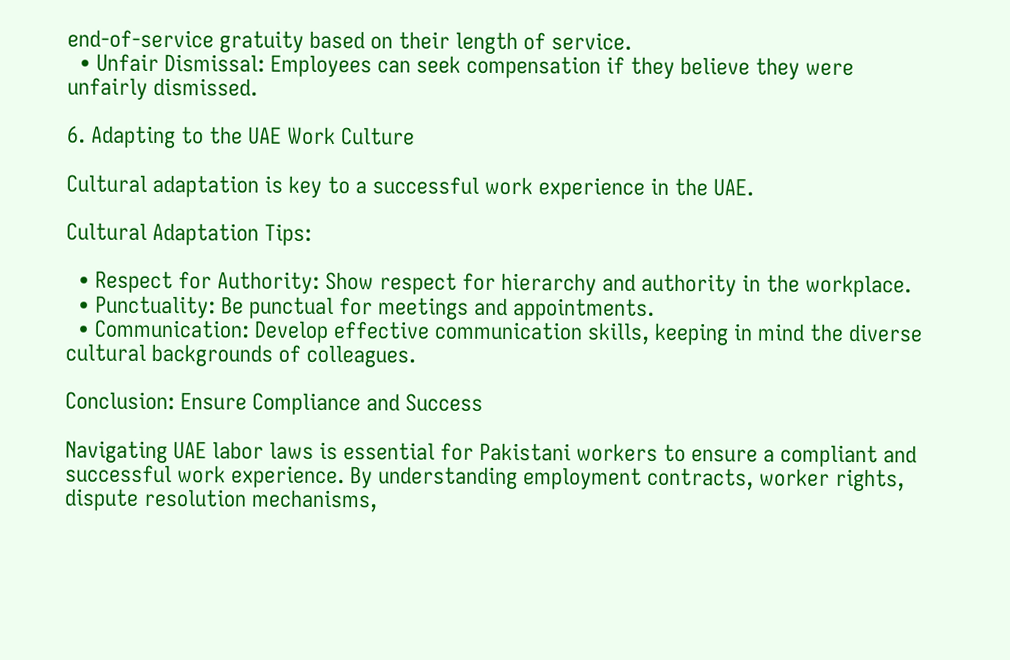end-of-service gratuity based on their length of service.
  • Unfair Dismissal: Employees can seek compensation if they believe they were unfairly dismissed.

6. Adapting to the UAE Work Culture

Cultural adaptation is key to a successful work experience in the UAE.

Cultural Adaptation Tips:

  • Respect for Authority: Show respect for hierarchy and authority in the workplace.
  • Punctuality: Be punctual for meetings and appointments.
  • Communication: Develop effective communication skills, keeping in mind the diverse cultural backgrounds of colleagues.

Conclusion: Ensure Compliance and Success

Navigating UAE labor laws is essential for Pakistani workers to ensure a compliant and successful work experience. By understanding employment contracts, worker rights, dispute resolution mechanisms,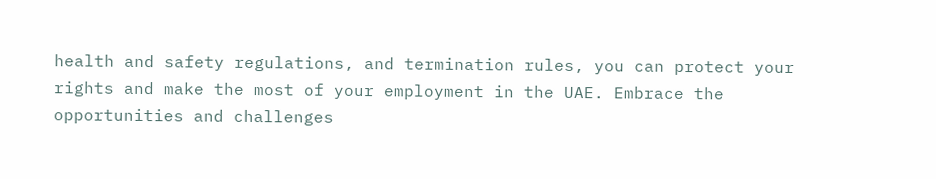health and safety regulations, and termination rules, you can protect your rights and make the most of your employment in the UAE. Embrace the opportunities and challenges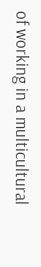of working in a multicultural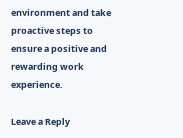environment and take proactive steps to ensure a positive and rewarding work experience.

Leave a Reply